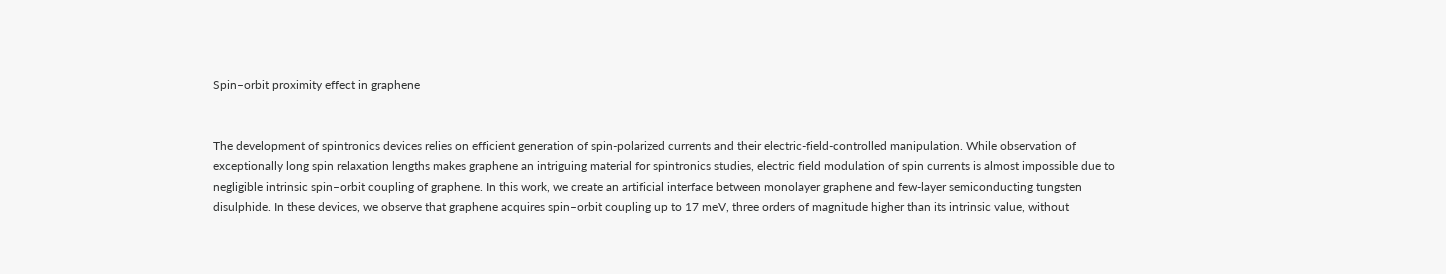Spin–orbit proximity effect in graphene


The development of spintronics devices relies on efficient generation of spin-polarized currents and their electric-field-controlled manipulation. While observation of exceptionally long spin relaxation lengths makes graphene an intriguing material for spintronics studies, electric field modulation of spin currents is almost impossible due to negligible intrinsic spin–orbit coupling of graphene. In this work, we create an artificial interface between monolayer graphene and few-layer semiconducting tungsten disulphide. In these devices, we observe that graphene acquires spin–orbit coupling up to 17 meV, three orders of magnitude higher than its intrinsic value, without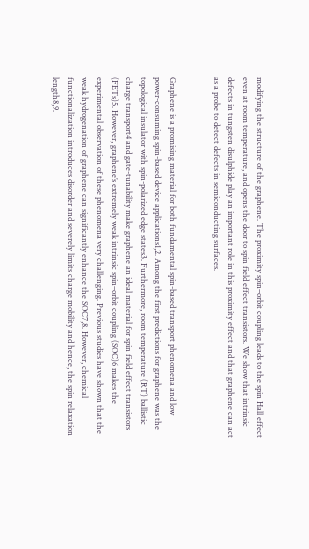modifying the structure of the graphene. The proximity spin–orbit coupling leads to the spin Hall effect even at room temperature, and opens the door to spin field effect transistors. We show that intrinsic defects in tungsten disulphide play an important role in this proximity effect and that graphene can act as a probe to detect defects in semiconducting surfaces.


Graphene is a promising material for both fundamental spin-based transport phenomena and low power-consuming spin-based device applications1,2. Among the first predictions for graphene was the topological insulator with spin-polarized edge states3. Furthermore, room temperature (RT) ballistic charge transport4 and gate-tunability make graphene an ideal material for spin field effect transistors (FETs)5. However, graphene’s extremely weak intrinsic spin–orbit coupling (SOC)6 makes the experimental observation of these phenomena very challenging. Previous studies have shown that the weak hydrogenation of graphene can significantly enhance the SOC7,8. However, chemical functionalization introduces disorder and severely limits charge mobility and hence, the spin relaxation length8,9.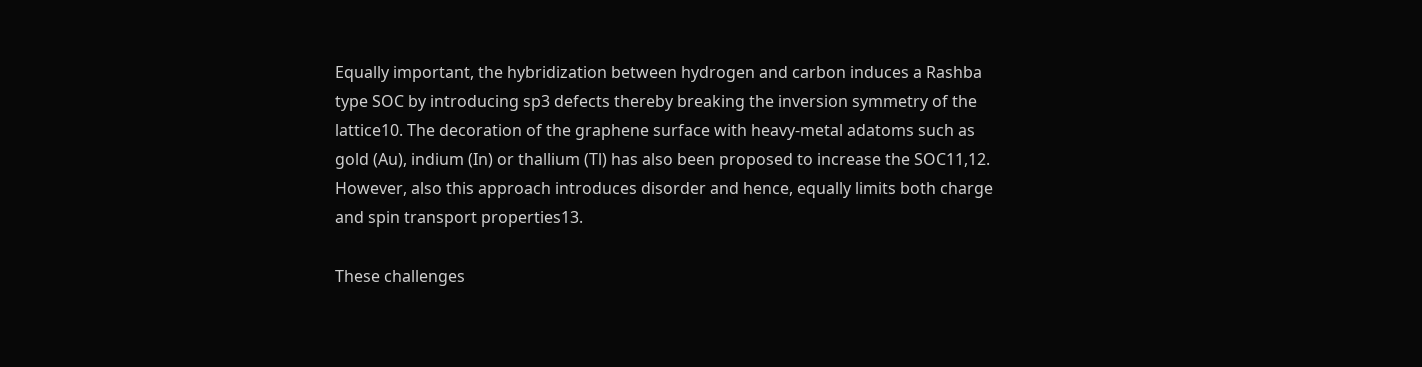Equally important, the hybridization between hydrogen and carbon induces a Rashba type SOC by introducing sp3 defects thereby breaking the inversion symmetry of the lattice10. The decoration of the graphene surface with heavy-metal adatoms such as gold (Au), indium (In) or thallium (Tl) has also been proposed to increase the SOC11,12. However, also this approach introduces disorder and hence, equally limits both charge and spin transport properties13.

These challenges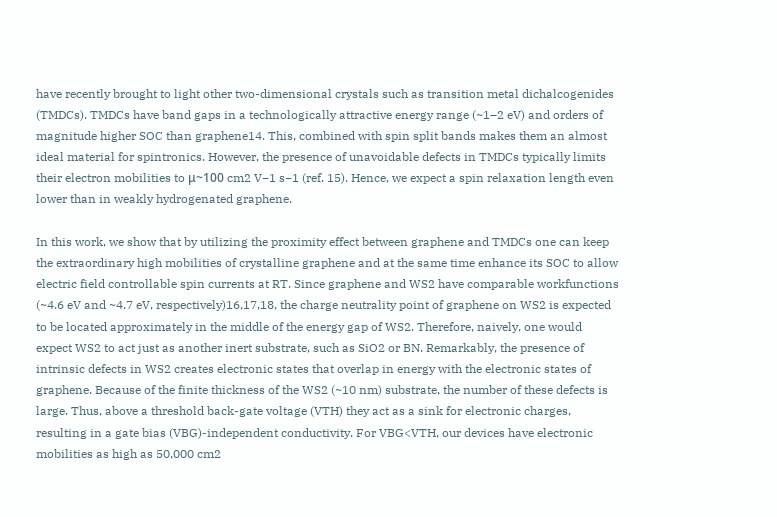have recently brought to light other two-dimensional crystals such as transition metal dichalcogenides (TMDCs). TMDCs have band gaps in a technologically attractive energy range (~1–2 eV) and orders of magnitude higher SOC than graphene14. This, combined with spin split bands makes them an almost ideal material for spintronics. However, the presence of unavoidable defects in TMDCs typically limits their electron mobilities to μ~100 cm2 V−1 s−1 (ref. 15). Hence, we expect a spin relaxation length even lower than in weakly hydrogenated graphene.

In this work, we show that by utilizing the proximity effect between graphene and TMDCs one can keep the extraordinary high mobilities of crystalline graphene and at the same time enhance its SOC to allow electric field controllable spin currents at RT. Since graphene and WS2 have comparable workfunctions (~4.6 eV and ~4.7 eV, respectively)16,17,18, the charge neutrality point of graphene on WS2 is expected to be located approximately in the middle of the energy gap of WS2. Therefore, naively, one would expect WS2 to act just as another inert substrate, such as SiO2 or BN. Remarkably, the presence of intrinsic defects in WS2 creates electronic states that overlap in energy with the electronic states of graphene. Because of the finite thickness of the WS2 (~10 nm) substrate, the number of these defects is large. Thus, above a threshold back-gate voltage (VTH) they act as a sink for electronic charges, resulting in a gate bias (VBG)-independent conductivity. For VBG<VTH, our devices have electronic mobilities as high as 50,000 cm2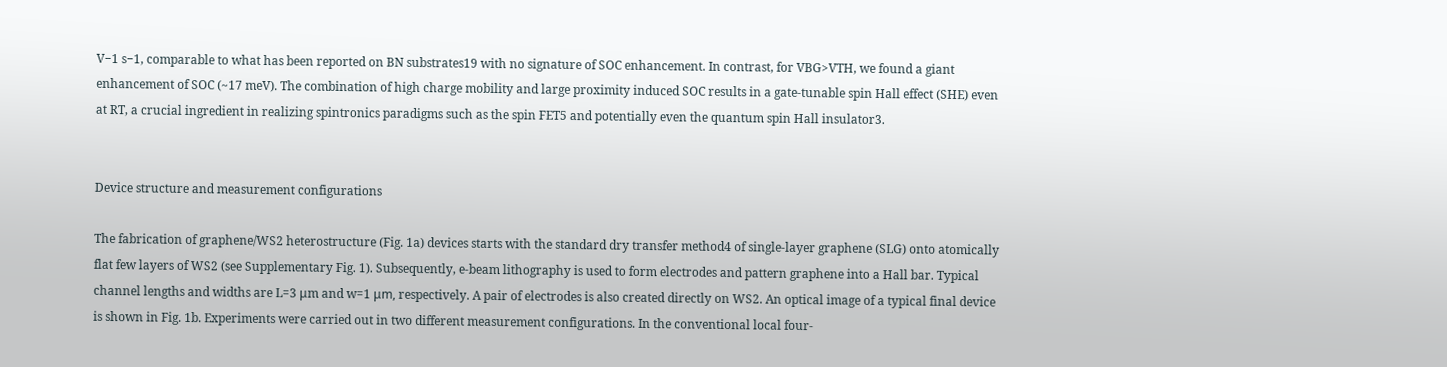V−1 s−1, comparable to what has been reported on BN substrates19 with no signature of SOC enhancement. In contrast, for VBG>VTH, we found a giant enhancement of SOC (~17 meV). The combination of high charge mobility and large proximity induced SOC results in a gate-tunable spin Hall effect (SHE) even at RT, a crucial ingredient in realizing spintronics paradigms such as the spin FET5 and potentially even the quantum spin Hall insulator3.


Device structure and measurement configurations

The fabrication of graphene/WS2 heterostructure (Fig. 1a) devices starts with the standard dry transfer method4 of single-layer graphene (SLG) onto atomically flat few layers of WS2 (see Supplementary Fig. 1). Subsequently, e-beam lithography is used to form electrodes and pattern graphene into a Hall bar. Typical channel lengths and widths are L=3 μm and w=1 μm, respectively. A pair of electrodes is also created directly on WS2. An optical image of a typical final device is shown in Fig. 1b. Experiments were carried out in two different measurement configurations. In the conventional local four-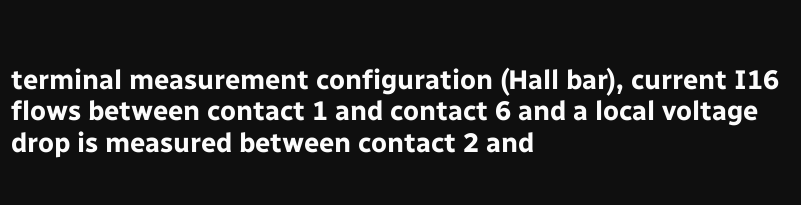terminal measurement configuration (Hall bar), current I16 flows between contact 1 and contact 6 and a local voltage drop is measured between contact 2 and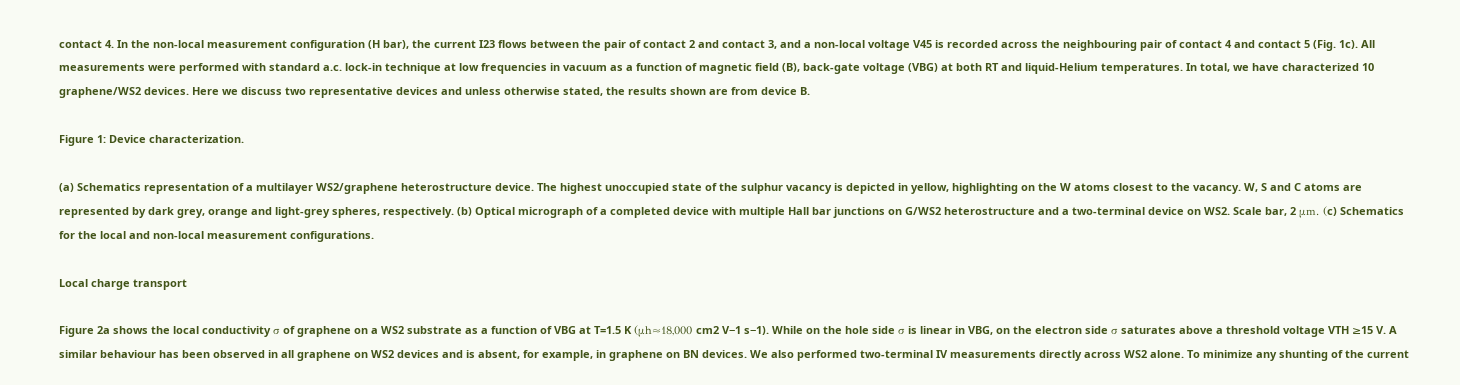contact 4. In the non-local measurement configuration (H bar), the current I23 flows between the pair of contact 2 and contact 3, and a non-local voltage V45 is recorded across the neighbouring pair of contact 4 and contact 5 (Fig. 1c). All measurements were performed with standard a.c. lock-in technique at low frequencies in vacuum as a function of magnetic field (B), back-gate voltage (VBG) at both RT and liquid-Helium temperatures. In total, we have characterized 10 graphene/WS2 devices. Here we discuss two representative devices and unless otherwise stated, the results shown are from device B.

Figure 1: Device characterization.

(a) Schematics representation of a multilayer WS2/graphene heterostructure device. The highest unoccupied state of the sulphur vacancy is depicted in yellow, highlighting on the W atoms closest to the vacancy. W, S and C atoms are represented by dark grey, orange and light-grey spheres, respectively. (b) Optical micrograph of a completed device with multiple Hall bar junctions on G/WS2 heterostructure and a two-terminal device on WS2. Scale bar, 2 μm. (c) Schematics for the local and non-local measurement configurations.

Local charge transport

Figure 2a shows the local conductivity σ of graphene on a WS2 substrate as a function of VBG at T=1.5 K (μh≈18,000 cm2 V−1 s−1). While on the hole side σ is linear in VBG, on the electron side σ saturates above a threshold voltage VTH ≥15 V. A similar behaviour has been observed in all graphene on WS2 devices and is absent, for example, in graphene on BN devices. We also performed two-terminal IV measurements directly across WS2 alone. To minimize any shunting of the current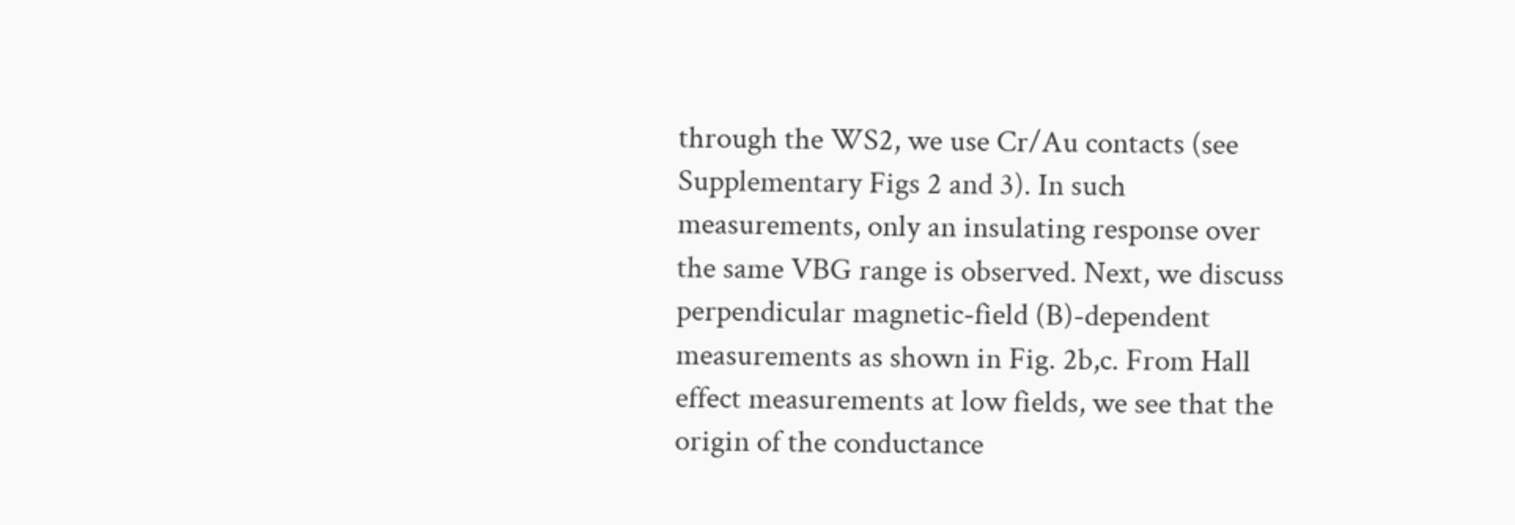through the WS2, we use Cr/Au contacts (see Supplementary Figs 2 and 3). In such measurements, only an insulating response over the same VBG range is observed. Next, we discuss perpendicular magnetic-field (B)-dependent measurements as shown in Fig. 2b,c. From Hall effect measurements at low fields, we see that the origin of the conductance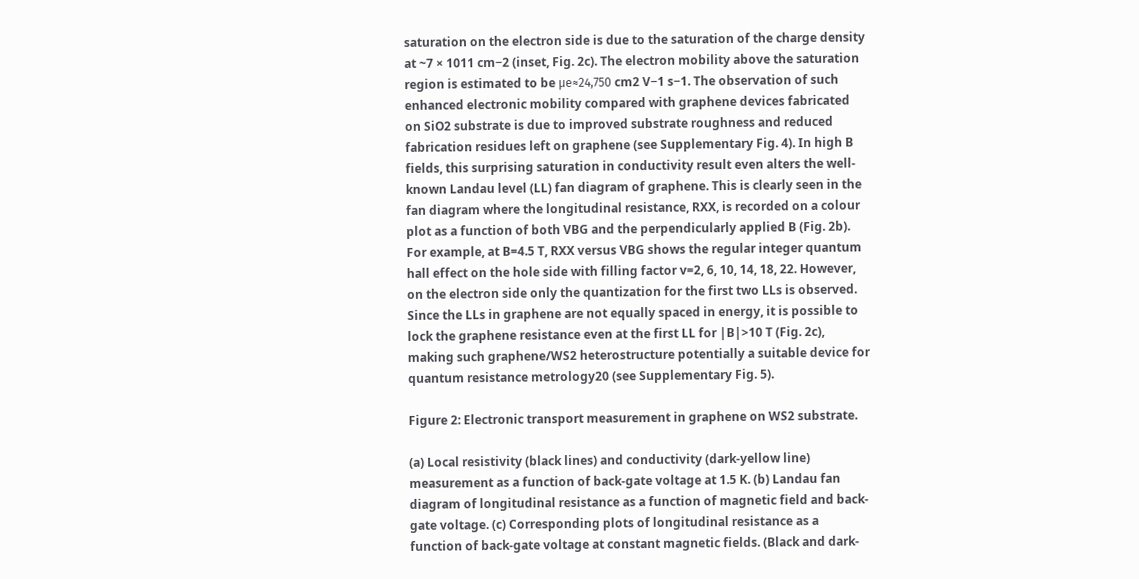saturation on the electron side is due to the saturation of the charge density at ~7 × 1011 cm−2 (inset, Fig. 2c). The electron mobility above the saturation region is estimated to be μe≈24,750 cm2 V−1 s−1. The observation of such enhanced electronic mobility compared with graphene devices fabricated on SiO2 substrate is due to improved substrate roughness and reduced fabrication residues left on graphene (see Supplementary Fig. 4). In high B fields, this surprising saturation in conductivity result even alters the well-known Landau level (LL) fan diagram of graphene. This is clearly seen in the fan diagram where the longitudinal resistance, RXX, is recorded on a colour plot as a function of both VBG and the perpendicularly applied B (Fig. 2b). For example, at B=4.5 T, RXX versus VBG shows the regular integer quantum hall effect on the hole side with filling factor v=2, 6, 10, 14, 18, 22. However, on the electron side only the quantization for the first two LLs is observed. Since the LLs in graphene are not equally spaced in energy, it is possible to lock the graphene resistance even at the first LL for |B|>10 T (Fig. 2c), making such graphene/WS2 heterostructure potentially a suitable device for quantum resistance metrology20 (see Supplementary Fig. 5).

Figure 2: Electronic transport measurement in graphene on WS2 substrate.

(a) Local resistivity (black lines) and conductivity (dark-yellow line) measurement as a function of back-gate voltage at 1.5 K. (b) Landau fan diagram of longitudinal resistance as a function of magnetic field and back-gate voltage. (c) Corresponding plots of longitudinal resistance as a function of back-gate voltage at constant magnetic fields. (Black and dark-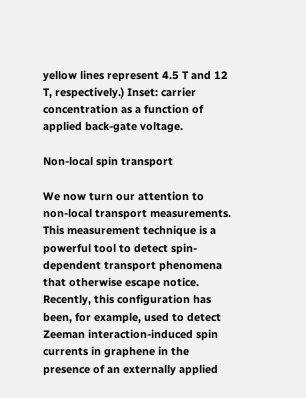yellow lines represent 4.5 T and 12 T, respectively.) Inset: carrier concentration as a function of applied back-gate voltage.

Non-local spin transport

We now turn our attention to non-local transport measurements. This measurement technique is a powerful tool to detect spin-dependent transport phenomena that otherwise escape notice. Recently, this configuration has been, for example, used to detect Zeeman interaction-induced spin currents in graphene in the presence of an externally applied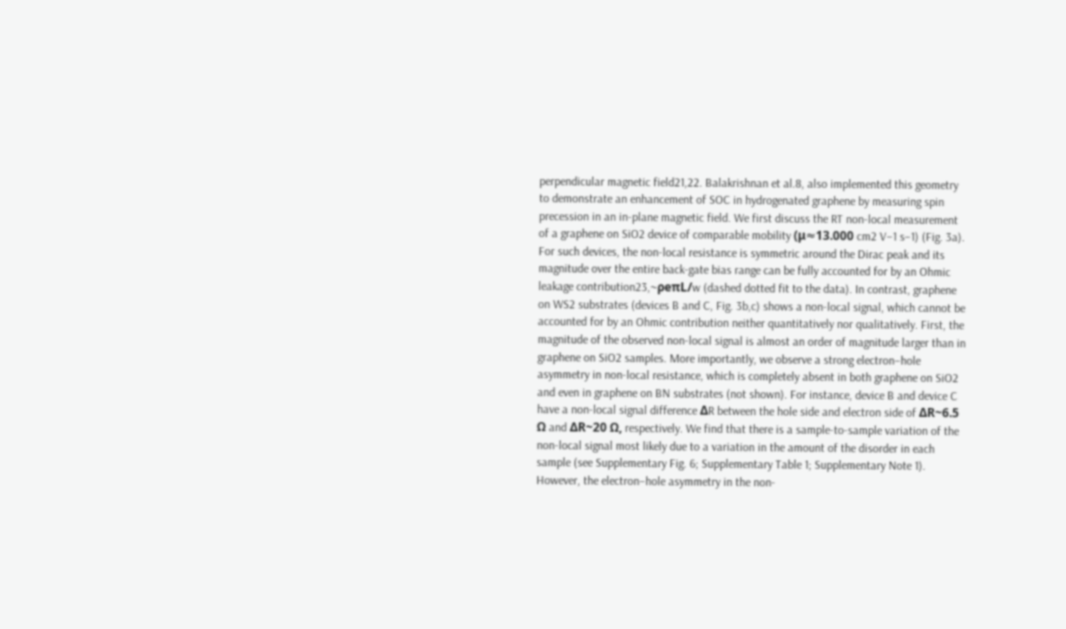perpendicular magnetic field21,22. Balakrishnan et al.8, also implemented this geometry to demonstrate an enhancement of SOC in hydrogenated graphene by measuring spin precession in an in-plane magnetic field. We first discuss the RT non-local measurement of a graphene on SiO2 device of comparable mobility (μ≈13.000 cm2 V−1 s−1) (Fig. 3a). For such devices, the non-local resistance is symmetric around the Dirac peak and its magnitude over the entire back-gate bias range can be fully accounted for by an Ohmic leakage contribution23,~ρeπL/w (dashed dotted fit to the data). In contrast, graphene on WS2 substrates (devices B and C, Fig. 3b,c) shows a non-local signal, which cannot be accounted for by an Ohmic contribution neither quantitatively nor qualitatively. First, the magnitude of the observed non-local signal is almost an order of magnitude larger than in graphene on SiO2 samples. More importantly, we observe a strong electron–hole asymmetry in non-local resistance, which is completely absent in both graphene on SiO2 and even in graphene on BN substrates (not shown). For instance, device B and device C have a non-local signal difference ΔR between the hole side and electron side of ΔR~6.5 Ω and ΔR~20 Ω, respectively. We find that there is a sample-to-sample variation of the non-local signal most likely due to a variation in the amount of the disorder in each sample (see Supplementary Fig. 6; Supplementary Table 1; Supplementary Note 1). However, the electron–hole asymmetry in the non-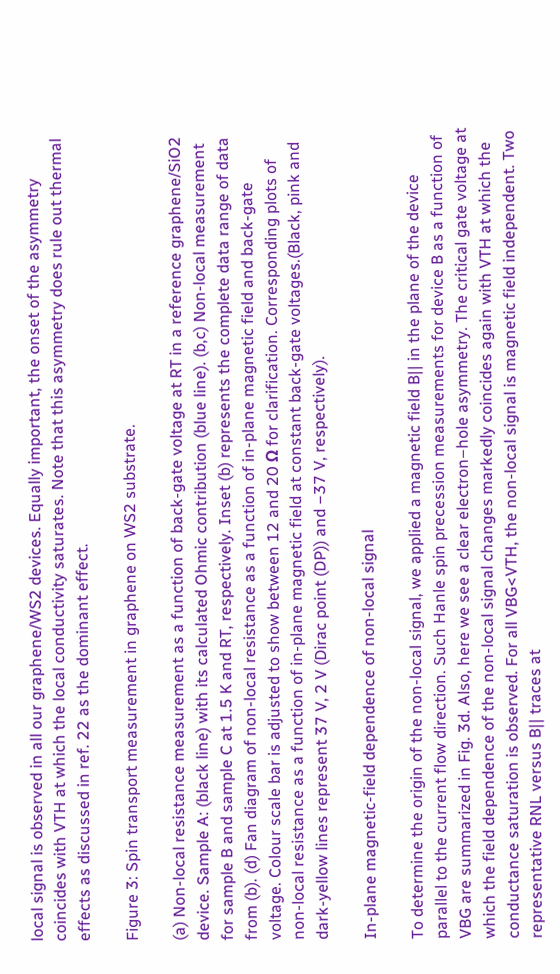local signal is observed in all our graphene/WS2 devices. Equally important, the onset of the asymmetry coincides with VTH at which the local conductivity saturates. Note that this asymmetry does rule out thermal effects as discussed in ref. 22 as the dominant effect.

Figure 3: Spin transport measurement in graphene on WS2 substrate.

(a) Non-local resistance measurement as a function of back-gate voltage at RT in a reference graphene/SiO2 device. Sample A: (black line) with its calculated Ohmic contribution (blue line). (b,c) Non-local measurement for sample B and sample C at 1.5 K and RT, respectively. Inset (b) represents the complete data range of data from (b). (d) Fan diagram of non-local resistance as a function of in-plane magnetic field and back-gate voltage. Colour scale bar is adjusted to show between 12 and 20 Ω for clarification. Corresponding plots of non-local resistance as a function of in-plane magnetic field at constant back-gate voltages.(Black, pink and dark-yellow lines represent 37 V, 2 V (Dirac point (DP)) and −37 V, respectively).

In-plane magnetic-field dependence of non-local signal

To determine the origin of the non-local signal, we applied a magnetic field B|| in the plane of the device parallel to the current flow direction. Such Hanle spin precession measurements for device B as a function of VBG are summarized in Fig. 3d. Also, here we see a clear electron–hole asymmetry. The critical gate voltage at which the field dependence of the non-local signal changes markedly coincides again with VTH at which the conductance saturation is observed. For all VBG<VTH, the non-local signal is magnetic field independent. Two representative RNL versus B|| traces at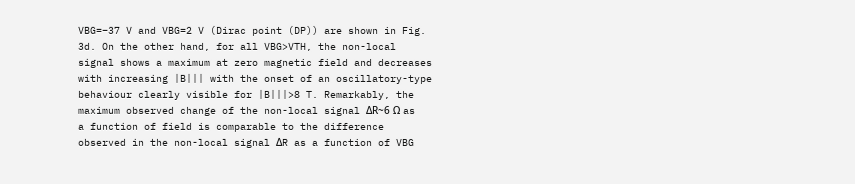VBG=−37 V and VBG=2 V (Dirac point (DP)) are shown in Fig. 3d. On the other hand, for all VBG>VTH, the non-local signal shows a maximum at zero magnetic field and decreases with increasing |B||| with the onset of an oscillatory-type behaviour clearly visible for |B|||>8 T. Remarkably, the maximum observed change of the non-local signal ΔR~6 Ω as a function of field is comparable to the difference observed in the non-local signal ΔR as a function of VBG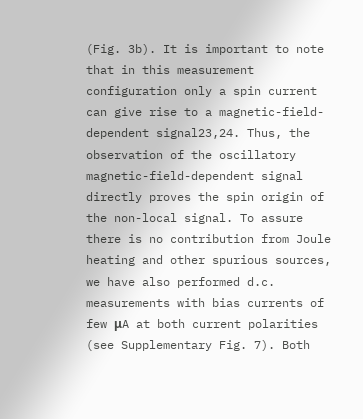(Fig. 3b). It is important to note that in this measurement configuration only a spin current can give rise to a magnetic-field-dependent signal23,24. Thus, the observation of the oscillatory magnetic-field-dependent signal directly proves the spin origin of the non-local signal. To assure there is no contribution from Joule heating and other spurious sources, we have also performed d.c. measurements with bias currents of few μA at both current polarities (see Supplementary Fig. 7). Both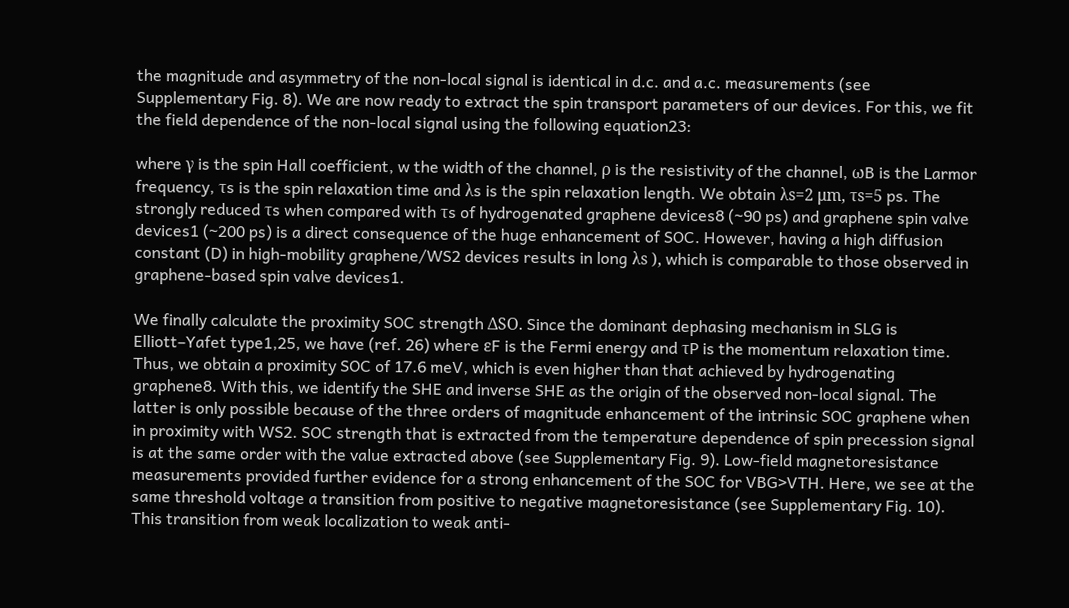the magnitude and asymmetry of the non-local signal is identical in d.c. and a.c. measurements (see Supplementary Fig. 8). We are now ready to extract the spin transport parameters of our devices. For this, we fit the field dependence of the non-local signal using the following equation23:

where γ is the spin Hall coefficient, w the width of the channel, ρ is the resistivity of the channel, ωB is the Larmor frequency, τs is the spin relaxation time and λs is the spin relaxation length. We obtain λs=2 μm, τs=5 ps. The strongly reduced τs when compared with τs of hydrogenated graphene devices8 (~90 ps) and graphene spin valve devices1 (~200 ps) is a direct consequence of the huge enhancement of SOC. However, having a high diffusion constant (D) in high-mobility graphene/WS2 devices results in long λs ), which is comparable to those observed in graphene-based spin valve devices1.

We finally calculate the proximity SOC strength ΔSO. Since the dominant dephasing mechanism in SLG is Elliott–Yafet type1,25, we have (ref. 26) where εF is the Fermi energy and τP is the momentum relaxation time. Thus, we obtain a proximity SOC of 17.6 meV, which is even higher than that achieved by hydrogenating graphene8. With this, we identify the SHE and inverse SHE as the origin of the observed non-local signal. The latter is only possible because of the three orders of magnitude enhancement of the intrinsic SOC graphene when in proximity with WS2. SOC strength that is extracted from the temperature dependence of spin precession signal is at the same order with the value extracted above (see Supplementary Fig. 9). Low-field magnetoresistance measurements provided further evidence for a strong enhancement of the SOC for VBG>VTH. Here, we see at the same threshold voltage a transition from positive to negative magnetoresistance (see Supplementary Fig. 10). This transition from weak localization to weak anti-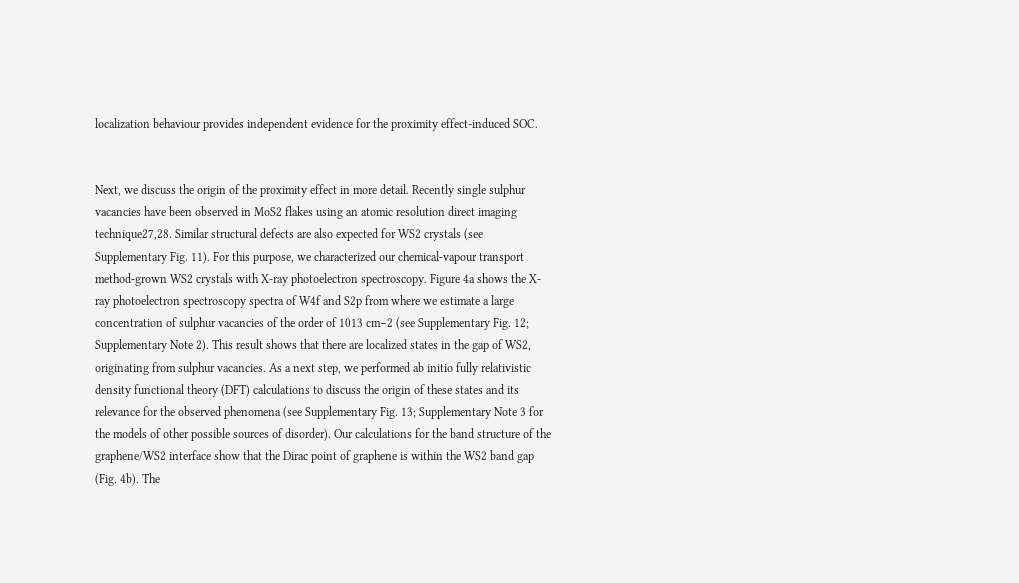localization behaviour provides independent evidence for the proximity effect-induced SOC.


Next, we discuss the origin of the proximity effect in more detail. Recently single sulphur vacancies have been observed in MoS2 flakes using an atomic resolution direct imaging technique27,28. Similar structural defects are also expected for WS2 crystals (see Supplementary Fig. 11). For this purpose, we characterized our chemical-vapour transport method-grown WS2 crystals with X-ray photoelectron spectroscopy. Figure 4a shows the X-ray photoelectron spectroscopy spectra of W4f and S2p from where we estimate a large concentration of sulphur vacancies of the order of 1013 cm−2 (see Supplementary Fig. 12; Supplementary Note 2). This result shows that there are localized states in the gap of WS2, originating from sulphur vacancies. As a next step, we performed ab initio fully relativistic density functional theory (DFT) calculations to discuss the origin of these states and its relevance for the observed phenomena (see Supplementary Fig. 13; Supplementary Note 3 for the models of other possible sources of disorder). Our calculations for the band structure of the graphene/WS2 interface show that the Dirac point of graphene is within the WS2 band gap (Fig. 4b). The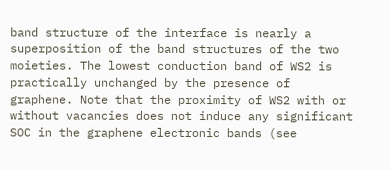band structure of the interface is nearly a superposition of the band structures of the two moieties. The lowest conduction band of WS2 is practically unchanged by the presence of graphene. Note that the proximity of WS2 with or without vacancies does not induce any significant SOC in the graphene electronic bands (see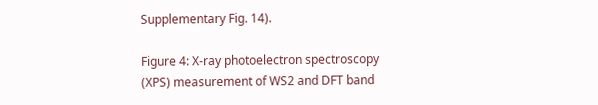Supplementary Fig. 14).

Figure 4: X-ray photoelectron spectroscopy (XPS) measurement of WS2 and DFT band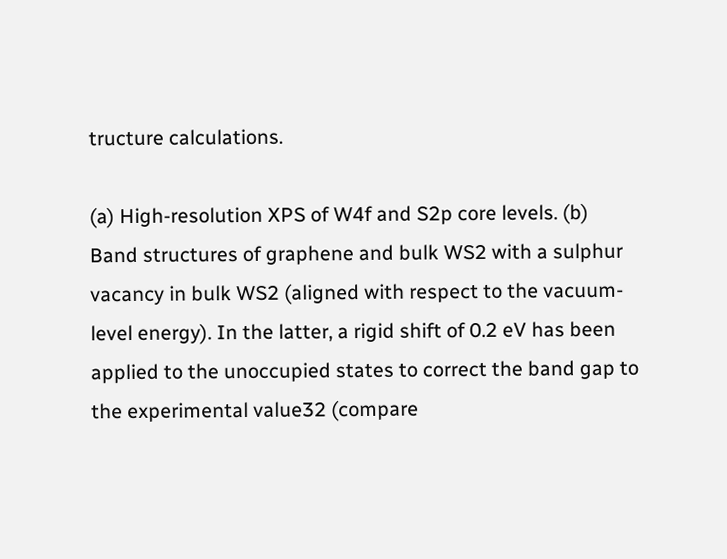tructure calculations.

(a) High-resolution XPS of W4f and S2p core levels. (b) Band structures of graphene and bulk WS2 with a sulphur vacancy in bulk WS2 (aligned with respect to the vacuum-level energy). In the latter, a rigid shift of 0.2 eV has been applied to the unoccupied states to correct the band gap to the experimental value32 (compare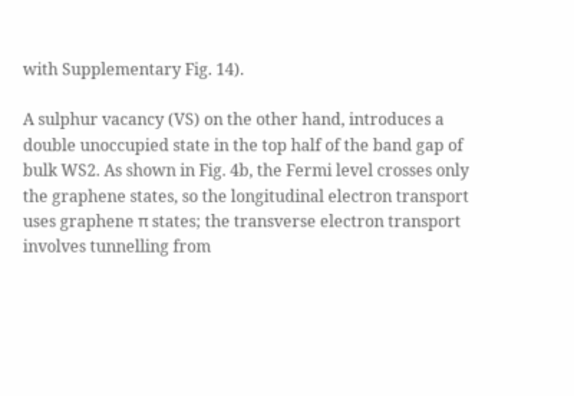with Supplementary Fig. 14).

A sulphur vacancy (VS) on the other hand, introduces a double unoccupied state in the top half of the band gap of bulk WS2. As shown in Fig. 4b, the Fermi level crosses only the graphene states, so the longitudinal electron transport uses graphene π states; the transverse electron transport involves tunnelling from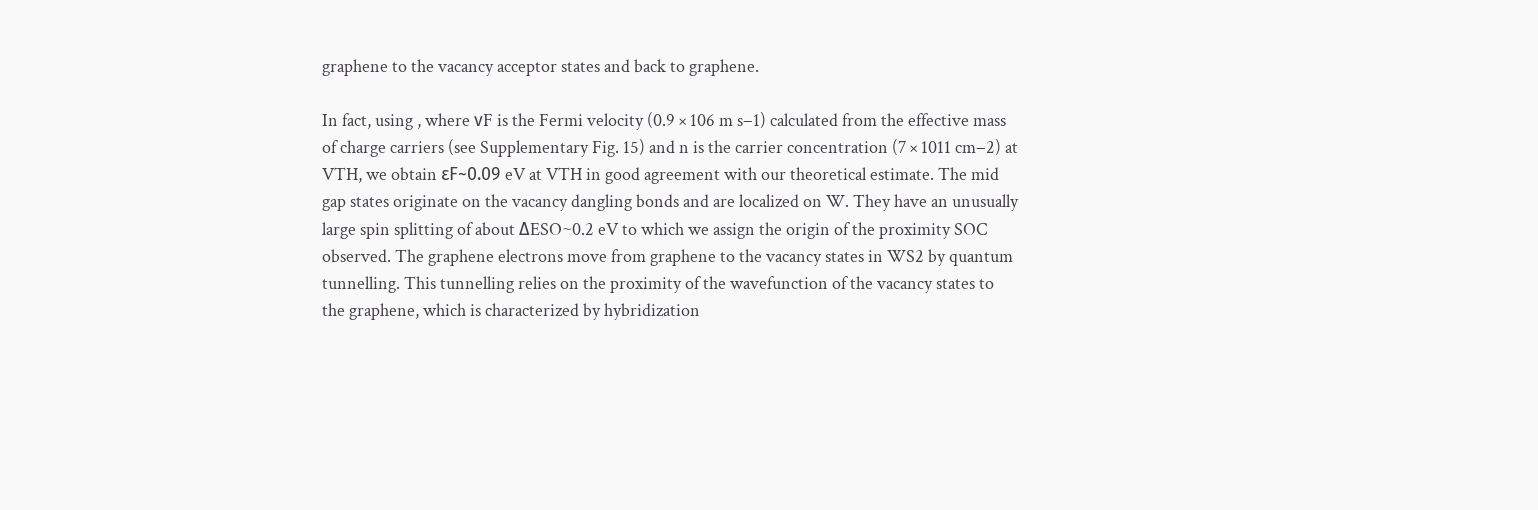graphene to the vacancy acceptor states and back to graphene.

In fact, using , where νF is the Fermi velocity (0.9 × 106 m s−1) calculated from the effective mass of charge carriers (see Supplementary Fig. 15) and n is the carrier concentration (7 × 1011 cm−2) at VTH, we obtain εF~0.09 eV at VTH in good agreement with our theoretical estimate. The mid gap states originate on the vacancy dangling bonds and are localized on W. They have an unusually large spin splitting of about ΔESO~0.2 eV to which we assign the origin of the proximity SOC observed. The graphene electrons move from graphene to the vacancy states in WS2 by quantum tunnelling. This tunnelling relies on the proximity of the wavefunction of the vacancy states to the graphene, which is characterized by hybridization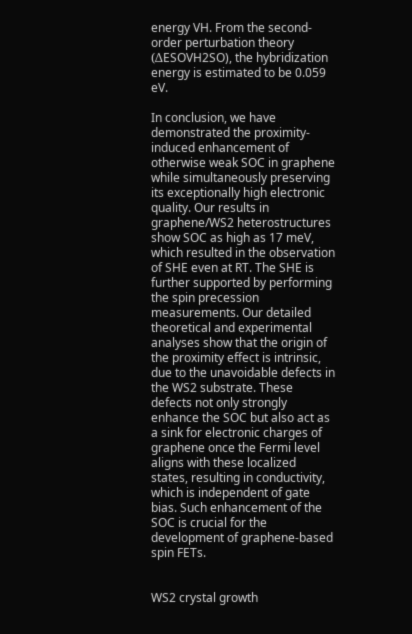energy VH. From the second-order perturbation theory (ΔESOVH2SO), the hybridization energy is estimated to be 0.059 eV.

In conclusion, we have demonstrated the proximity-induced enhancement of otherwise weak SOC in graphene while simultaneously preserving its exceptionally high electronic quality. Our results in graphene/WS2 heterostructures show SOC as high as 17 meV, which resulted in the observation of SHE even at RT. The SHE is further supported by performing the spin precession measurements. Our detailed theoretical and experimental analyses show that the origin of the proximity effect is intrinsic, due to the unavoidable defects in the WS2 substrate. These defects not only strongly enhance the SOC but also act as a sink for electronic charges of graphene once the Fermi level aligns with these localized states, resulting in conductivity, which is independent of gate bias. Such enhancement of the SOC is crucial for the development of graphene-based spin FETs.


WS2 crystal growth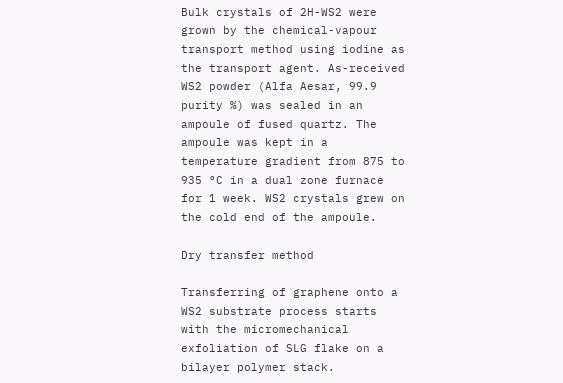Bulk crystals of 2H-WS2 were grown by the chemical-vapour transport method using iodine as the transport agent. As-received WS2 powder (Alfa Aesar, 99.9 purity %) was sealed in an ampoule of fused quartz. The ampoule was kept in a temperature gradient from 875 to 935 °C in a dual zone furnace for 1 week. WS2 crystals grew on the cold end of the ampoule.

Dry transfer method

Transferring of graphene onto a WS2 substrate process starts with the micromechanical exfoliation of SLG flake on a bilayer polymer stack.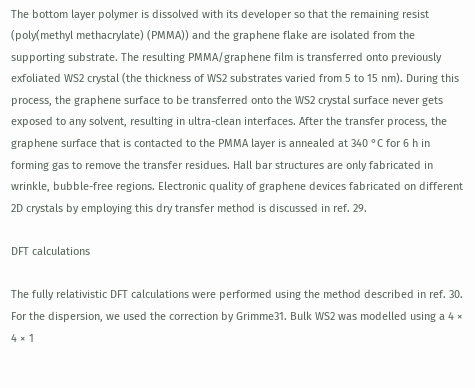The bottom layer polymer is dissolved with its developer so that the remaining resist (poly(methyl methacrylate) (PMMA)) and the graphene flake are isolated from the supporting substrate. The resulting PMMA/graphene film is transferred onto previously exfoliated WS2 crystal (the thickness of WS2 substrates varied from 5 to 15 nm). During this process, the graphene surface to be transferred onto the WS2 crystal surface never gets exposed to any solvent, resulting in ultra-clean interfaces. After the transfer process, the graphene surface that is contacted to the PMMA layer is annealed at 340 °C for 6 h in forming gas to remove the transfer residues. Hall bar structures are only fabricated in wrinkle, bubble-free regions. Electronic quality of graphene devices fabricated on different 2D crystals by employing this dry transfer method is discussed in ref. 29.

DFT calculations

The fully relativistic DFT calculations were performed using the method described in ref. 30. For the dispersion, we used the correction by Grimme31. Bulk WS2 was modelled using a 4 × 4 × 1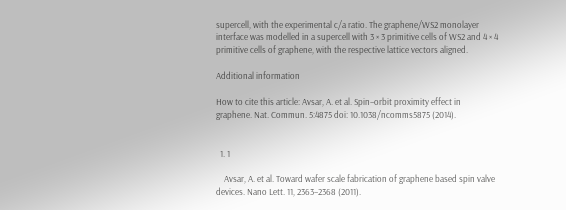supercell, with the experimental c/a ratio. The graphene/WS2 monolayer interface was modelled in a supercell with 3 × 3 primitive cells of WS2 and 4 × 4 primitive cells of graphene, with the respective lattice vectors aligned.

Additional information

How to cite this article: Avsar, A. et al. Spin–orbit proximity effect in graphene. Nat. Commun. 5:4875 doi: 10.1038/ncomms5875 (2014).


  1. 1

    Avsar, A. et al. Toward wafer scale fabrication of graphene based spin valve devices. Nano Lett. 11, 2363–2368 (2011).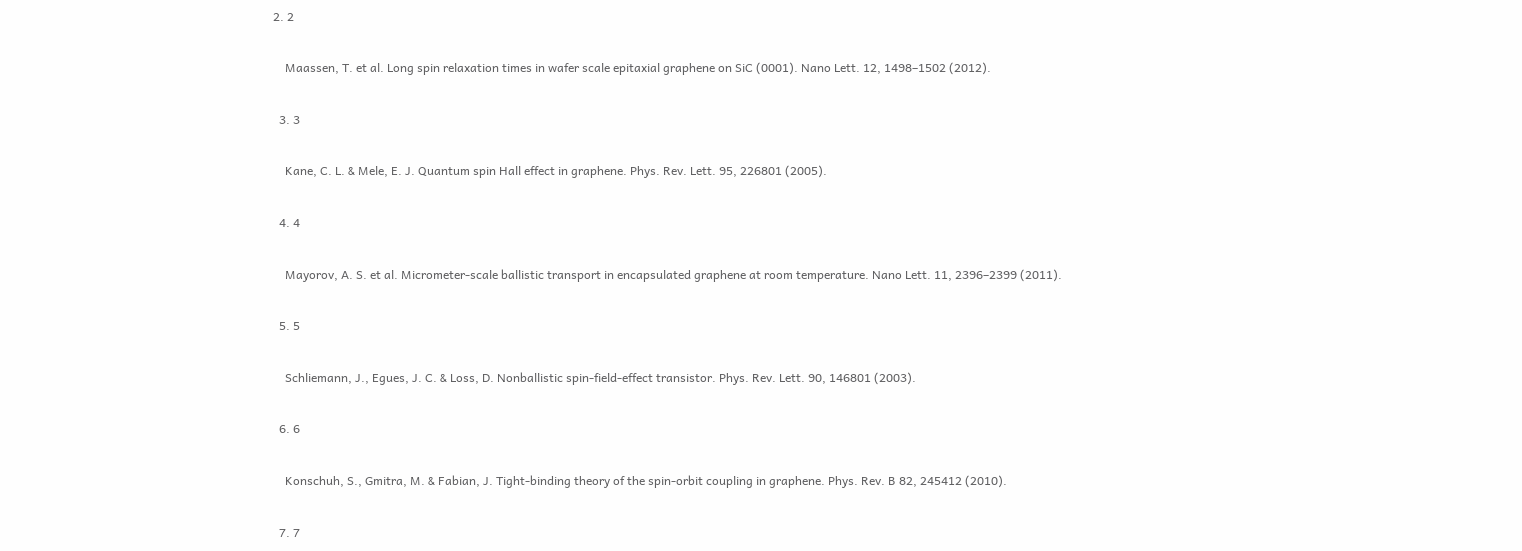2. 2

    Maassen, T. et al. Long spin relaxation times in wafer scale epitaxial graphene on SiC (0001). Nano Lett. 12, 1498–1502 (2012).

  3. 3

    Kane, C. L. & Mele, E. J. Quantum spin Hall effect in graphene. Phys. Rev. Lett. 95, 226801 (2005).

  4. 4

    Mayorov, A. S. et al. Micrometer-scale ballistic transport in encapsulated graphene at room temperature. Nano Lett. 11, 2396–2399 (2011).

  5. 5

    Schliemann, J., Egues, J. C. & Loss, D. Nonballistic spin-field-effect transistor. Phys. Rev. Lett. 90, 146801 (2003).

  6. 6

    Konschuh, S., Gmitra, M. & Fabian, J. Tight-binding theory of the spin-orbit coupling in graphene. Phys. Rev. B 82, 245412 (2010).

  7. 7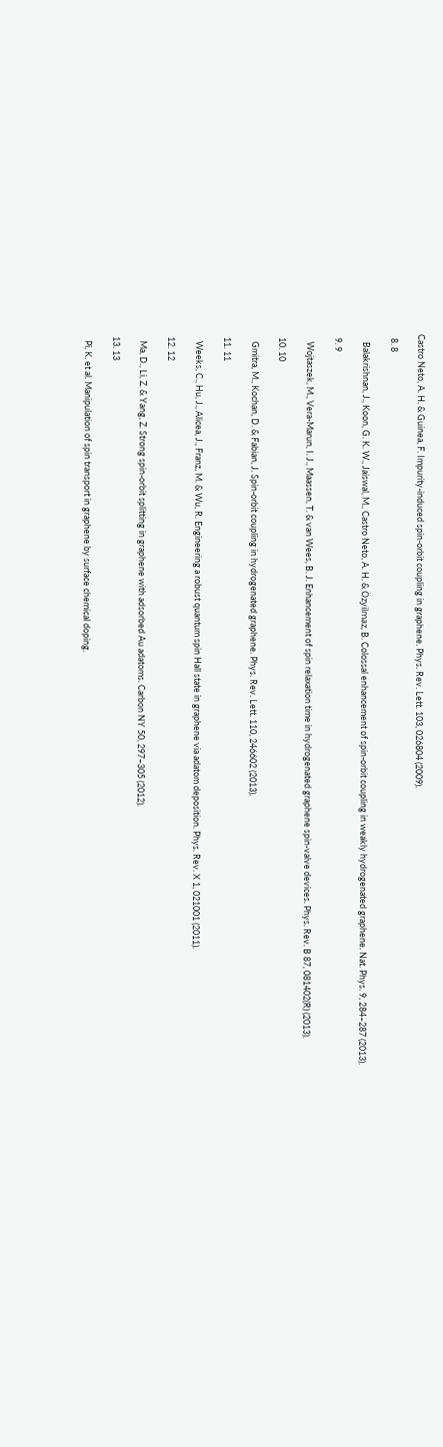Castro Neto, A. H. & Guinea, F. Impurity-induced spin-orbit coupling in graphene. Phys. Rev. Lett. 103, 026804 (2009).

  8. 8

    Balakrishnan, J., Koon, G. K. W., Jaiswal, M., Castro Neto, A. H. & Özyilmaz, B. Colossal enhancement of spin-orbit coupling in weakly hydrogenated graphene. Nat. Phys. 9, 284–287 (2013).

  9. 9

    Wojtaszek, M., Vera-Marun, I. J., Maassen, T. & van Wees, B. J. Enhancement of spin relaxation time in hydrogenated graphene spin-valve devices. Phys. Rev. B 87, 081402(R) (2013).

  10. 10

    Gmitra, M., Kochan, D. & Fabian, J. Spin-orbit coupling in hydrogenated graphene. Phys. Rev. Lett. 110, 246602 (2013).

  11. 11

    Weeks, C., Hu, J., Alicea, J., Franz, M. & Wu, R. Engineering a robust quantum spin Hall state in graphene via adatom deposition. Phys. Rev. X 1, 021001 (2011).

  12. 12

    Ma, D., Li, Z. & Yang, Z. Strong spin-orbit splitting in graphene with adsorbed Au adatoms. Carbon NY 50, 297–305 (2012).

  13. 13

    Pi, K. et al. Manipulation of spin transport in graphene by surface chemical doping.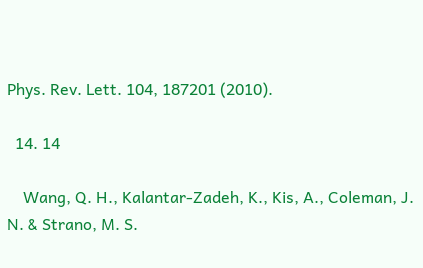Phys. Rev. Lett. 104, 187201 (2010).

  14. 14

    Wang, Q. H., Kalantar-Zadeh, K., Kis, A., Coleman, J. N. & Strano, M. S.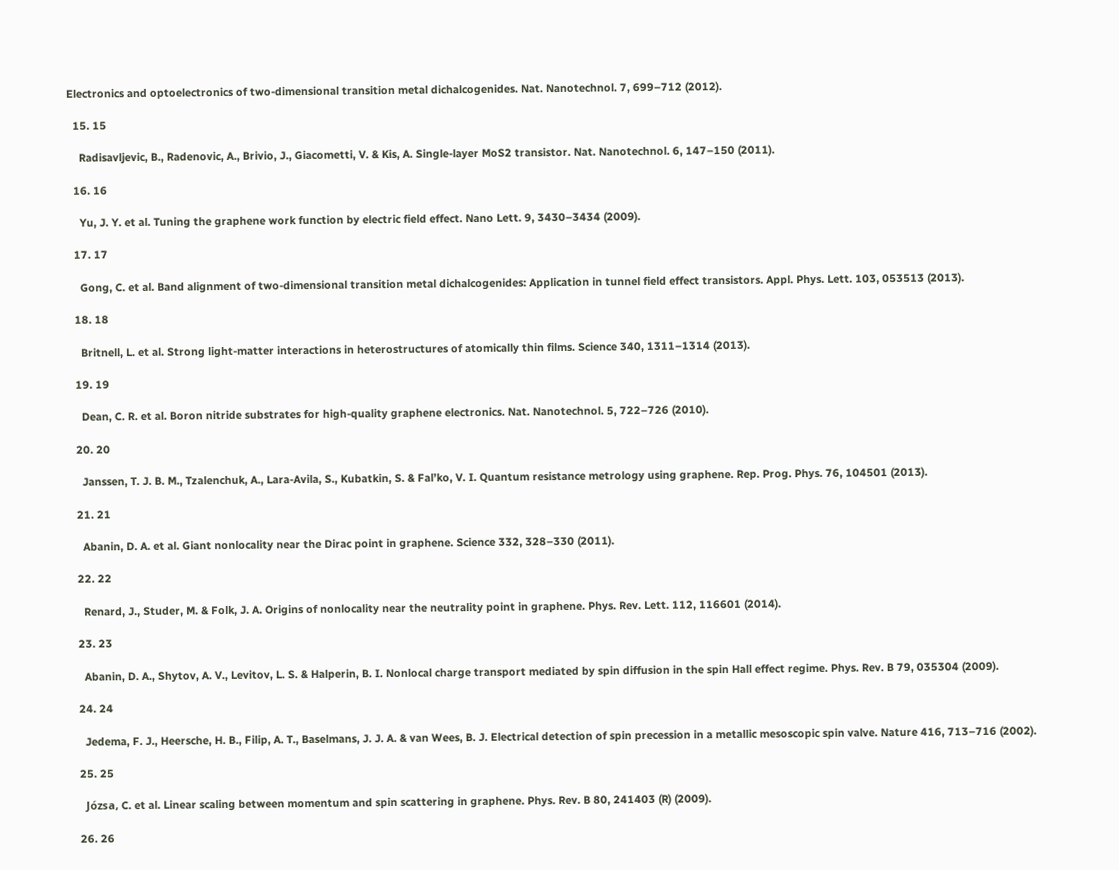Electronics and optoelectronics of two-dimensional transition metal dichalcogenides. Nat. Nanotechnol. 7, 699–712 (2012).

  15. 15

    Radisavljevic, B., Radenovic, A., Brivio, J., Giacometti, V. & Kis, A. Single-layer MoS2 transistor. Nat. Nanotechnol. 6, 147–150 (2011).

  16. 16

    Yu, J. Y. et al. Tuning the graphene work function by electric field effect. Nano Lett. 9, 3430–3434 (2009).

  17. 17

    Gong, C. et al. Band alignment of two-dimensional transition metal dichalcogenides: Application in tunnel field effect transistors. Appl. Phys. Lett. 103, 053513 (2013).

  18. 18

    Britnell, L. et al. Strong light-matter interactions in heterostructures of atomically thin films. Science 340, 1311–1314 (2013).

  19. 19

    Dean, C. R. et al. Boron nitride substrates for high-quality graphene electronics. Nat. Nanotechnol. 5, 722–726 (2010).

  20. 20

    Janssen, T. J. B. M., Tzalenchuk, A., Lara-Avila, S., Kubatkin, S. & Fal’ko, V. I. Quantum resistance metrology using graphene. Rep. Prog. Phys. 76, 104501 (2013).

  21. 21

    Abanin, D. A. et al. Giant nonlocality near the Dirac point in graphene. Science 332, 328–330 (2011).

  22. 22

    Renard, J., Studer, M. & Folk, J. A. Origins of nonlocality near the neutrality point in graphene. Phys. Rev. Lett. 112, 116601 (2014).

  23. 23

    Abanin, D. A., Shytov, A. V., Levitov, L. S. & Halperin, B. I. Nonlocal charge transport mediated by spin diffusion in the spin Hall effect regime. Phys. Rev. B 79, 035304 (2009).

  24. 24

    Jedema, F. J., Heersche, H. B., Filip, A. T., Baselmans, J. J. A. & van Wees, B. J. Electrical detection of spin precession in a metallic mesoscopic spin valve. Nature 416, 713–716 (2002).

  25. 25

    Józsa, C. et al. Linear scaling between momentum and spin scattering in graphene. Phys. Rev. B 80, 241403 (R) (2009).

  26. 26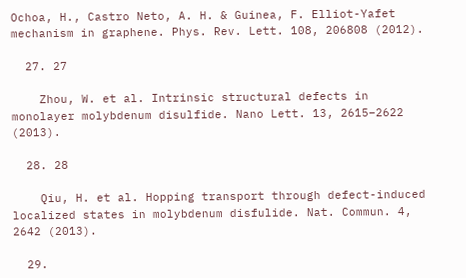Ochoa, H., Castro Neto, A. H. & Guinea, F. Elliot-Yafet mechanism in graphene. Phys. Rev. Lett. 108, 206808 (2012).

  27. 27

    Zhou, W. et al. Intrinsic structural defects in monolayer molybdenum disulfide. Nano Lett. 13, 2615–2622 (2013).

  28. 28

    Qiu, H. et al. Hopping transport through defect-induced localized states in molybdenum disfulide. Nat. Commun. 4, 2642 (2013).

  29.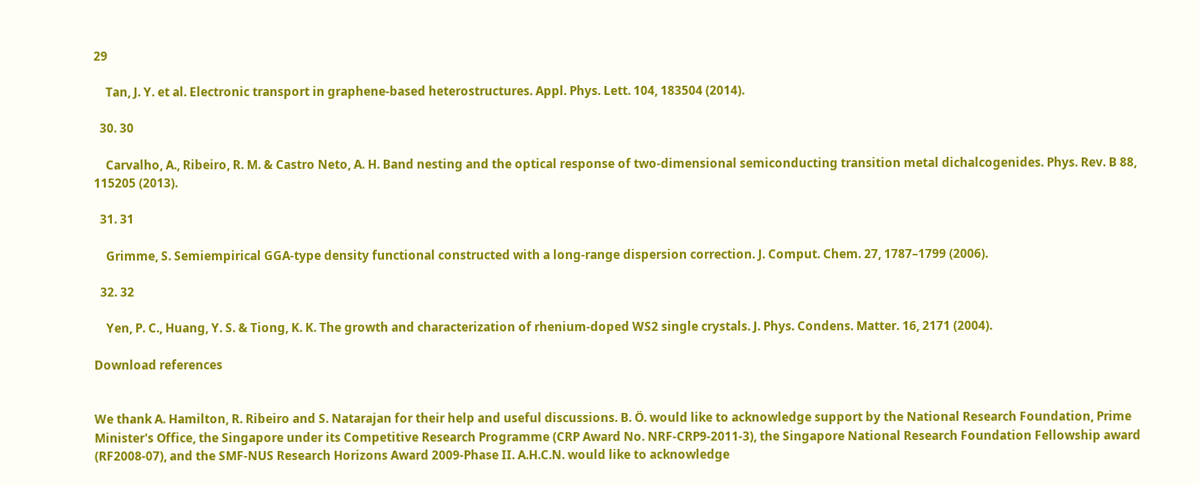29

    Tan, J. Y. et al. Electronic transport in graphene-based heterostructures. Appl. Phys. Lett. 104, 183504 (2014).

  30. 30

    Carvalho, A., Ribeiro, R. M. & Castro Neto, A. H. Band nesting and the optical response of two-dimensional semiconducting transition metal dichalcogenides. Phys. Rev. B 88, 115205 (2013).

  31. 31

    Grimme, S. Semiempirical GGA-type density functional constructed with a long-range dispersion correction. J. Comput. Chem. 27, 1787–1799 (2006).

  32. 32

    Yen, P. C., Huang, Y. S. & Tiong, K. K. The growth and characterization of rhenium-doped WS2 single crystals. J. Phys. Condens. Matter. 16, 2171 (2004).

Download references


We thank A. Hamilton, R. Ribeiro and S. Natarajan for their help and useful discussions. B. Ö. would like to acknowledge support by the National Research Foundation, Prime Minister's Office, the Singapore under its Competitive Research Programme (CRP Award No. NRF-CRP9-2011-3), the Singapore National Research Foundation Fellowship award (RF2008-07), and the SMF-NUS Research Horizons Award 2009-Phase II. A.H.C.N. would like to acknowledge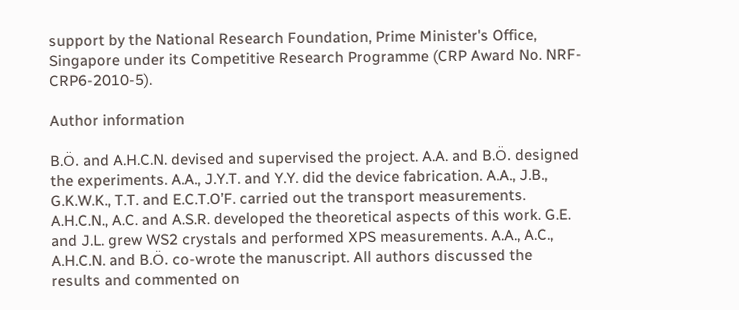support by the National Research Foundation, Prime Minister's Office, Singapore under its Competitive Research Programme (CRP Award No. NRF-CRP6-2010-5).

Author information

B.Ö. and A.H.C.N. devised and supervised the project. A.A. and B.Ö. designed the experiments. A.A., J.Y.T. and Y.Y. did the device fabrication. A.A., J.B., G.K.W.K., T.T. and E.C.T.O’F. carried out the transport measurements. A.H.C.N., A.C. and A.S.R. developed the theoretical aspects of this work. G.E. and J.L. grew WS2 crystals and performed XPS measurements. A.A., A.C., A.H.C.N. and B.Ö. co-wrote the manuscript. All authors discussed the results and commented on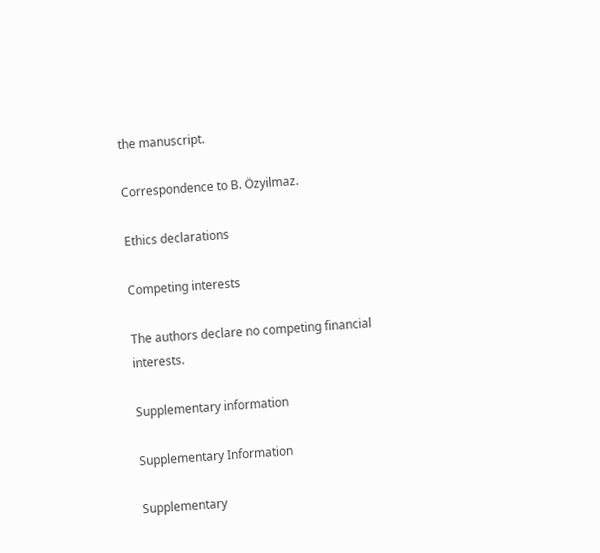the manuscript.

Correspondence to B. Özyilmaz.

Ethics declarations

Competing interests

The authors declare no competing financial interests.

Supplementary information

Supplementary Information

Supplementary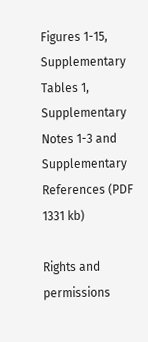Figures 1-15, Supplementary Tables 1, Supplementary Notes 1-3 and Supplementary References (PDF 1331 kb)

Rights and permissions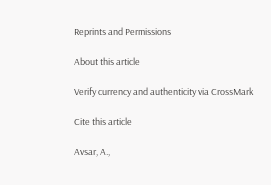Reprints and Permissions

About this article

Verify currency and authenticity via CrossMark

Cite this article

Avsar, A.,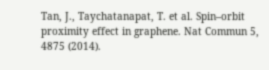Tan, J., Taychatanapat, T. et al. Spin–orbit proximity effect in graphene. Nat Commun 5, 4875 (2014).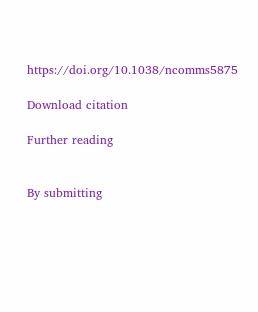https://doi.org/10.1038/ncomms5875

Download citation

Further reading


By submitting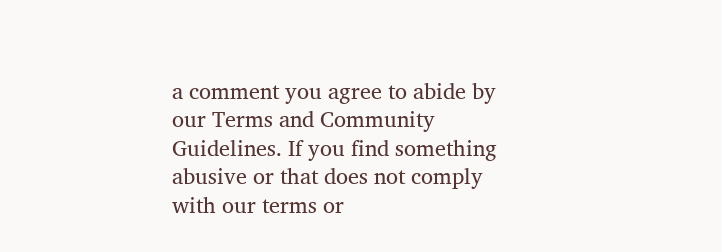a comment you agree to abide by our Terms and Community Guidelines. If you find something abusive or that does not comply with our terms or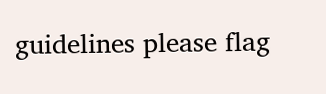guidelines please flag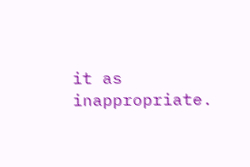it as inappropriate.